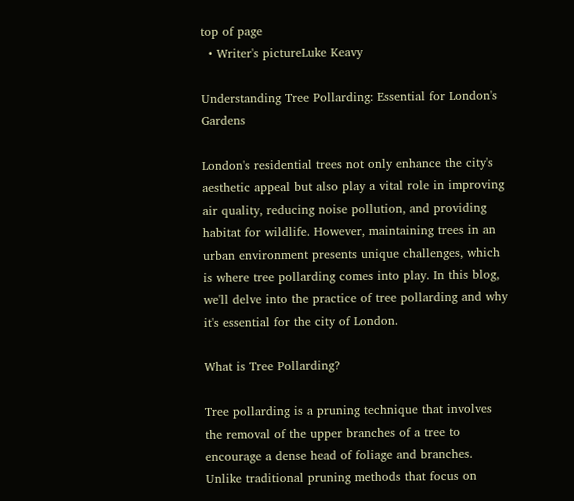top of page
  • Writer's pictureLuke Keavy

Understanding Tree Pollarding: Essential for London's Gardens

London's residential trees not only enhance the city's aesthetic appeal but also play a vital role in improving air quality, reducing noise pollution, and providing habitat for wildlife. However, maintaining trees in an urban environment presents unique challenges, which is where tree pollarding comes into play. In this blog, we'll delve into the practice of tree pollarding and why it's essential for the city of London.

What is Tree Pollarding?

Tree pollarding is a pruning technique that involves the removal of the upper branches of a tree to encourage a dense head of foliage and branches. Unlike traditional pruning methods that focus on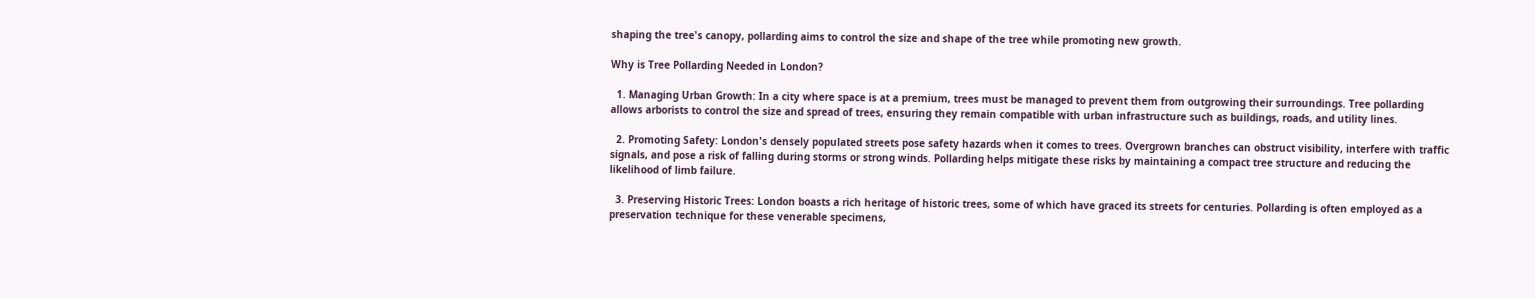shaping the tree's canopy, pollarding aims to control the size and shape of the tree while promoting new growth.

Why is Tree Pollarding Needed in London?

  1. Managing Urban Growth: In a city where space is at a premium, trees must be managed to prevent them from outgrowing their surroundings. Tree pollarding allows arborists to control the size and spread of trees, ensuring they remain compatible with urban infrastructure such as buildings, roads, and utility lines.

  2. Promoting Safety: London's densely populated streets pose safety hazards when it comes to trees. Overgrown branches can obstruct visibility, interfere with traffic signals, and pose a risk of falling during storms or strong winds. Pollarding helps mitigate these risks by maintaining a compact tree structure and reducing the likelihood of limb failure.

  3. Preserving Historic Trees: London boasts a rich heritage of historic trees, some of which have graced its streets for centuries. Pollarding is often employed as a preservation technique for these venerable specimens,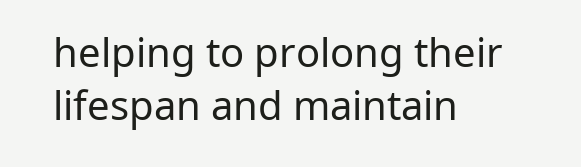helping to prolong their lifespan and maintain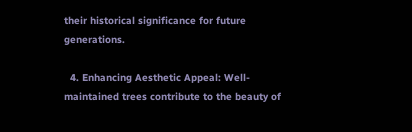their historical significance for future generations.

  4. Enhancing Aesthetic Appeal: Well-maintained trees contribute to the beauty of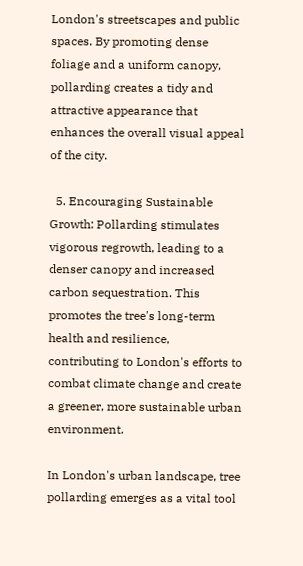London's streetscapes and public spaces. By promoting dense foliage and a uniform canopy, pollarding creates a tidy and attractive appearance that enhances the overall visual appeal of the city.

  5. Encouraging Sustainable Growth: Pollarding stimulates vigorous regrowth, leading to a denser canopy and increased carbon sequestration. This promotes the tree's long-term health and resilience, contributing to London's efforts to combat climate change and create a greener, more sustainable urban environment.

In London's urban landscape, tree pollarding emerges as a vital tool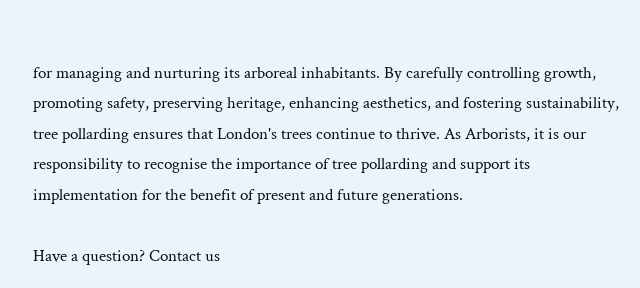for managing and nurturing its arboreal inhabitants. By carefully controlling growth, promoting safety, preserving heritage, enhancing aesthetics, and fostering sustainability, tree pollarding ensures that London's trees continue to thrive. As Arborists, it is our responsibility to recognise the importance of tree pollarding and support its implementation for the benefit of present and future generations.

Have a question? Contact us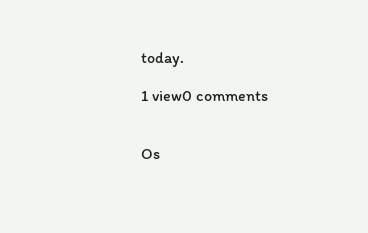today.

1 view0 comments


Os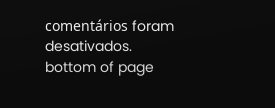comentários foram desativados.
bottom of page